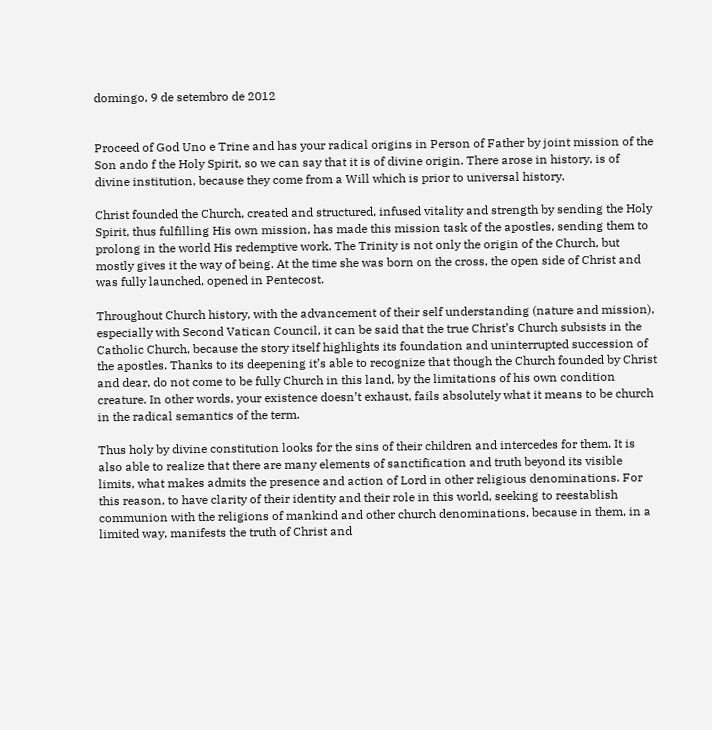domingo, 9 de setembro de 2012


Proceed of God Uno e Trine and has your radical origins in Person of Father by joint mission of the Son ando f the Holy Spirit, so we can say that it is of divine origin. There arose in history, is of divine institution, because they come from a Will which is prior to universal history.

Christ founded the Church, created and structured, infused vitality and strength by sending the Holy Spirit, thus fulfilling His own mission, has made this mission task of the apostles, sending them to prolong in the world His redemptive work. The Trinity is not only the origin of the Church, but mostly gives it the way of being. At the time she was born on the cross, the open side of Christ and was fully launched, opened in Pentecost.

Throughout Church history, with the advancement of their self understanding (nature and mission), especially with Second Vatican Council, it can be said that the true Christ’s Church subsists in the Catholic Church, because the story itself highlights its foundation and uninterrupted succession of the apostles. Thanks to its deepening it’s able to recognize that though the Church founded by Christ and dear, do not come to be fully Church in this land, by the limitations of his own condition creature. In other words, your existence doesn’t exhaust, fails absolutely what it means to be church in the radical semantics of the term.

Thus holy by divine constitution looks for the sins of their children and intercedes for them. It is also able to realize that there are many elements of sanctification and truth beyond its visible limits, what makes admits the presence and action of Lord in other religious denominations. For this reason, to have clarity of their identity and their role in this world, seeking to reestablish communion with the religions of mankind and other church denominations, because in them, in a limited way, manifests the truth of Christ and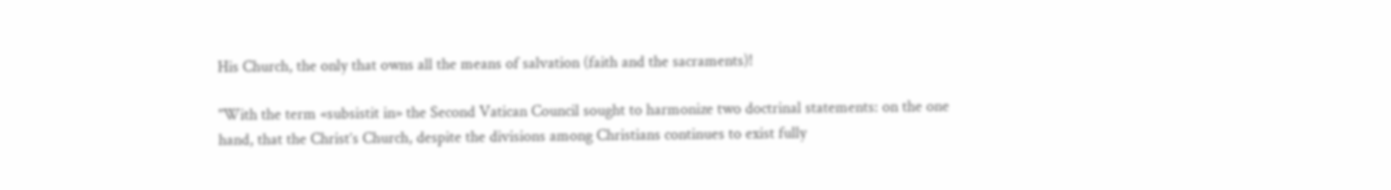His Church, the only that owns all the means of salvation (faith and the sacraments)!

"With the term «subsistit in» the Second Vatican Council sought to harmonize two doctrinal statements: on the one hand, that the Christ’s Church, despite the divisions among Christians continues to exist fully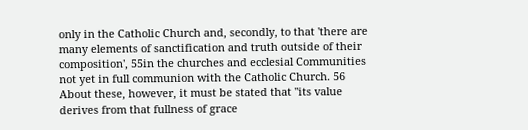only in the Catholic Church and, secondly, to that 'there are many elements of sanctification and truth outside of their composition', 55in the churches and ecclesial Communities not yet in full communion with the Catholic Church. 56 About these, however, it must be stated that "its value derives from that fullness of grace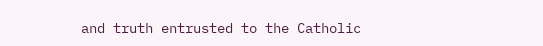and truth entrusted to the Catholic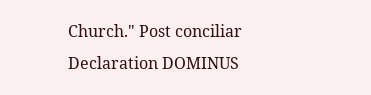Church." Post conciliar Declaration DOMINUS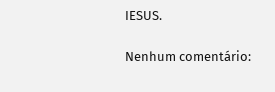IESUS.

Nenhum comentário: